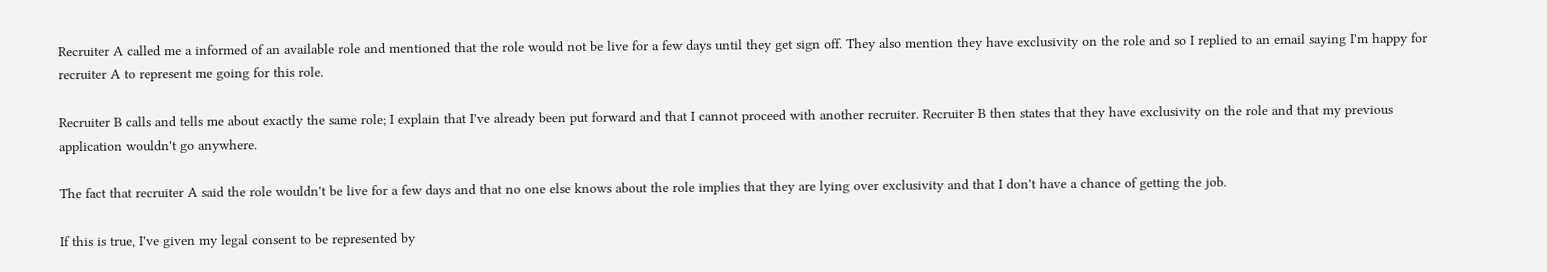Recruiter A called me a informed of an available role and mentioned that the role would not be live for a few days until they get sign off. They also mention they have exclusivity on the role and so I replied to an email saying I'm happy for recruiter A to represent me going for this role.

Recruiter B calls and tells me about exactly the same role; I explain that I've already been put forward and that I cannot proceed with another recruiter. Recruiter B then states that they have exclusivity on the role and that my previous application wouldn't go anywhere.

The fact that recruiter A said the role wouldn't be live for a few days and that no one else knows about the role implies that they are lying over exclusivity and that I don't have a chance of getting the job.

If this is true, I've given my legal consent to be represented by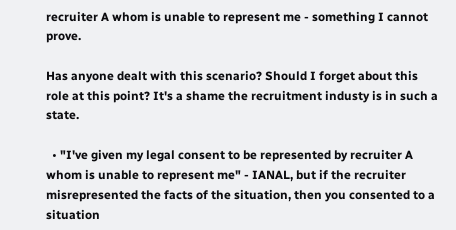recruiter A whom is unable to represent me - something I cannot prove.

Has anyone dealt with this scenario? Should I forget about this role at this point? It's a shame the recruitment industy is in such a state.

  • "I've given my legal consent to be represented by recruiter A whom is unable to represent me" - IANAL, but if the recruiter misrepresented the facts of the situation, then you consented to a situation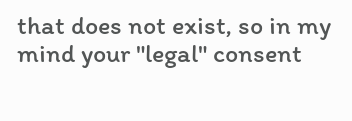that does not exist, so in my mind your "legal" consent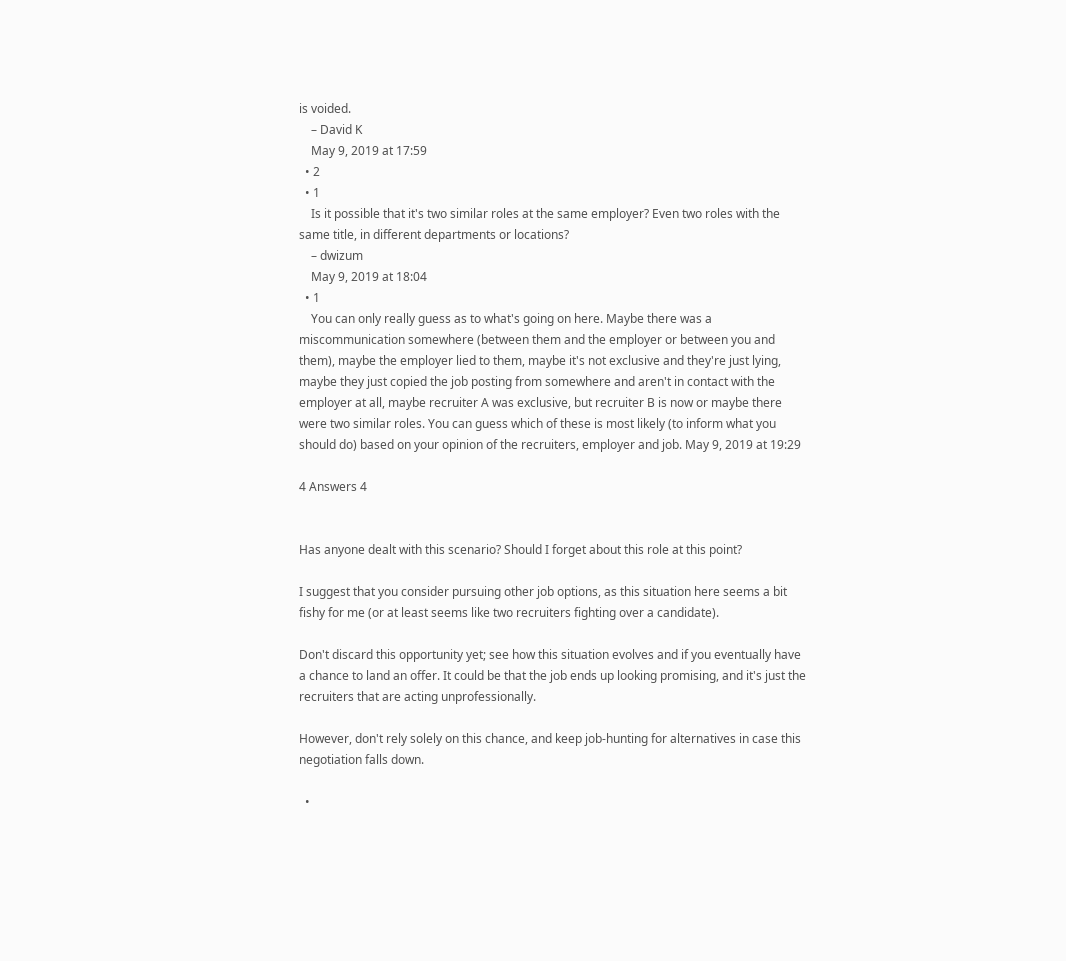is voided.
    – David K
    May 9, 2019 at 17:59
  • 2
  • 1
    Is it possible that it's two similar roles at the same employer? Even two roles with the same title, in different departments or locations?
    – dwizum
    May 9, 2019 at 18:04
  • 1
    You can only really guess as to what's going on here. Maybe there was a miscommunication somewhere (between them and the employer or between you and them), maybe the employer lied to them, maybe it's not exclusive and they're just lying, maybe they just copied the job posting from somewhere and aren't in contact with the employer at all, maybe recruiter A was exclusive, but recruiter B is now or maybe there were two similar roles. You can guess which of these is most likely (to inform what you should do) based on your opinion of the recruiters, employer and job. May 9, 2019 at 19:29

4 Answers 4


Has anyone dealt with this scenario? Should I forget about this role at this point?

I suggest that you consider pursuing other job options, as this situation here seems a bit fishy for me (or at least seems like two recruiters fighting over a candidate).

Don't discard this opportunity yet; see how this situation evolves and if you eventually have a chance to land an offer. It could be that the job ends up looking promising, and it's just the recruiters that are acting unprofessionally.

However, don't rely solely on this chance, and keep job-hunting for alternatives in case this negotiation falls down.

  •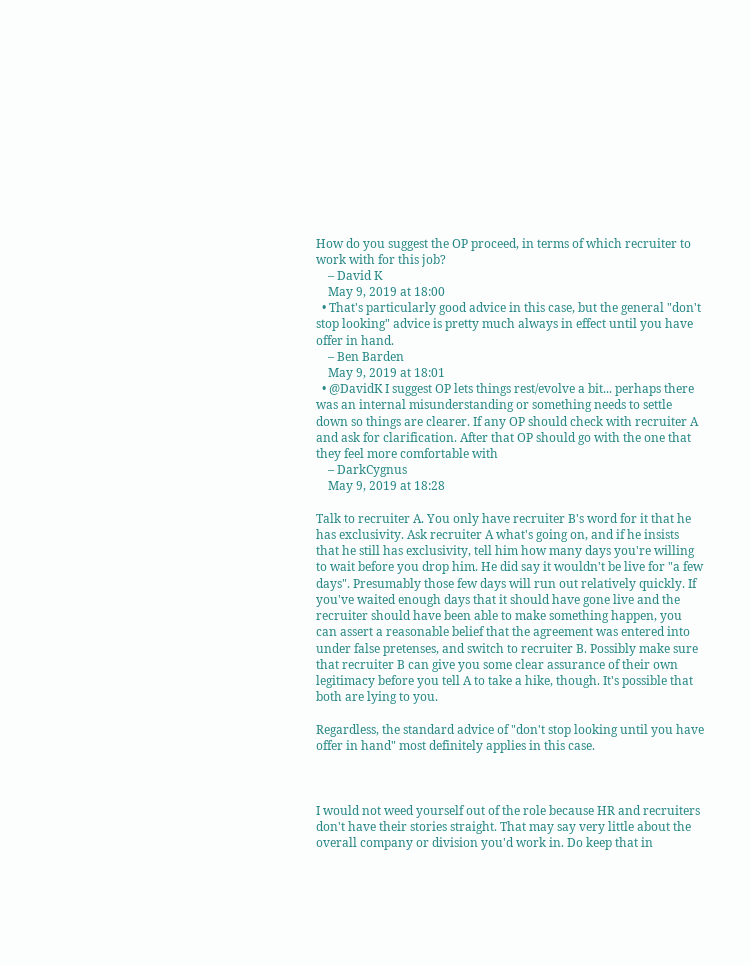How do you suggest the OP proceed, in terms of which recruiter to work with for this job?
    – David K
    May 9, 2019 at 18:00
  • That's particularly good advice in this case, but the general "don't stop looking" advice is pretty much always in effect until you have offer in hand.
    – Ben Barden
    May 9, 2019 at 18:01
  • @DavidK I suggest OP lets things rest/evolve a bit... perhaps there was an internal misunderstanding or something needs to settle down so things are clearer. If any OP should check with recruiter A and ask for clarification. After that OP should go with the one that they feel more comfortable with
    – DarkCygnus
    May 9, 2019 at 18:28

Talk to recruiter A. You only have recruiter B's word for it that he has exclusivity. Ask recruiter A what's going on, and if he insists that he still has exclusivity, tell him how many days you're willing to wait before you drop him. He did say it wouldn't be live for "a few days". Presumably those few days will run out relatively quickly. If you've waited enough days that it should have gone live and the recruiter should have been able to make something happen, you can assert a reasonable belief that the agreement was entered into under false pretenses, and switch to recruiter B. Possibly make sure that recruiter B can give you some clear assurance of their own legitimacy before you tell A to take a hike, though. It's possible that both are lying to you.

Regardless, the standard advice of "don't stop looking until you have offer in hand" most definitely applies in this case.



I would not weed yourself out of the role because HR and recruiters don't have their stories straight. That may say very little about the overall company or division you'd work in. Do keep that in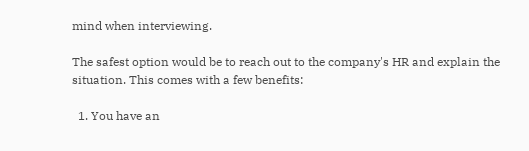mind when interviewing.

The safest option would be to reach out to the company's HR and explain the situation. This comes with a few benefits:

  1. You have an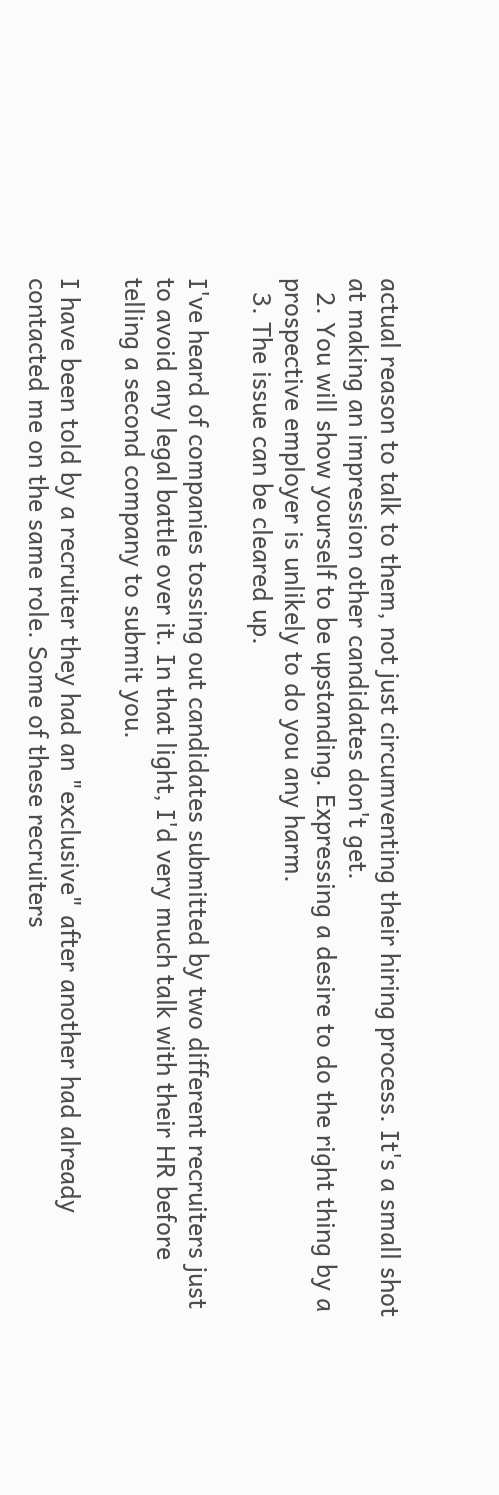actual reason to talk to them, not just circumventing their hiring process. It's a small shot at making an impression other candidates don't get.
  2. You will show yourself to be upstanding. Expressing a desire to do the right thing by a prospective employer is unlikely to do you any harm.
  3. The issue can be cleared up.

I've heard of companies tossing out candidates submitted by two different recruiters just to avoid any legal battle over it. In that light, I'd very much talk with their HR before telling a second company to submit you.

I have been told by a recruiter they had an "exclusive" after another had already contacted me on the same role. Some of these recruiters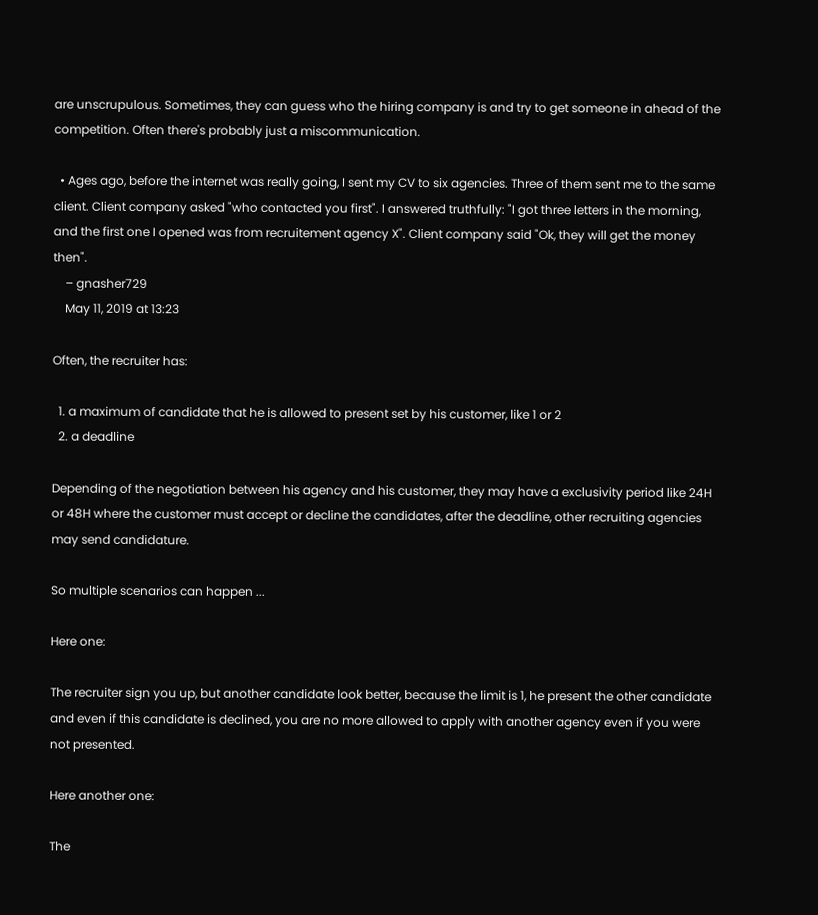are unscrupulous. Sometimes, they can guess who the hiring company is and try to get someone in ahead of the competition. Often there's probably just a miscommunication.

  • Ages ago, before the internet was really going, I sent my CV to six agencies. Three of them sent me to the same client. Client company asked "who contacted you first". I answered truthfully: "I got three letters in the morning, and the first one I opened was from recruitement agency X". Client company said "Ok, they will get the money then".
    – gnasher729
    May 11, 2019 at 13:23

Often, the recruiter has:

  1. a maximum of candidate that he is allowed to present set by his customer, like 1 or 2
  2. a deadline

Depending of the negotiation between his agency and his customer, they may have a exclusivity period like 24H or 48H where the customer must accept or decline the candidates, after the deadline, other recruiting agencies may send candidature.

So multiple scenarios can happen ...

Here one:

The recruiter sign you up, but another candidate look better, because the limit is 1, he present the other candidate and even if this candidate is declined, you are no more allowed to apply with another agency even if you were not presented.

Here another one:

The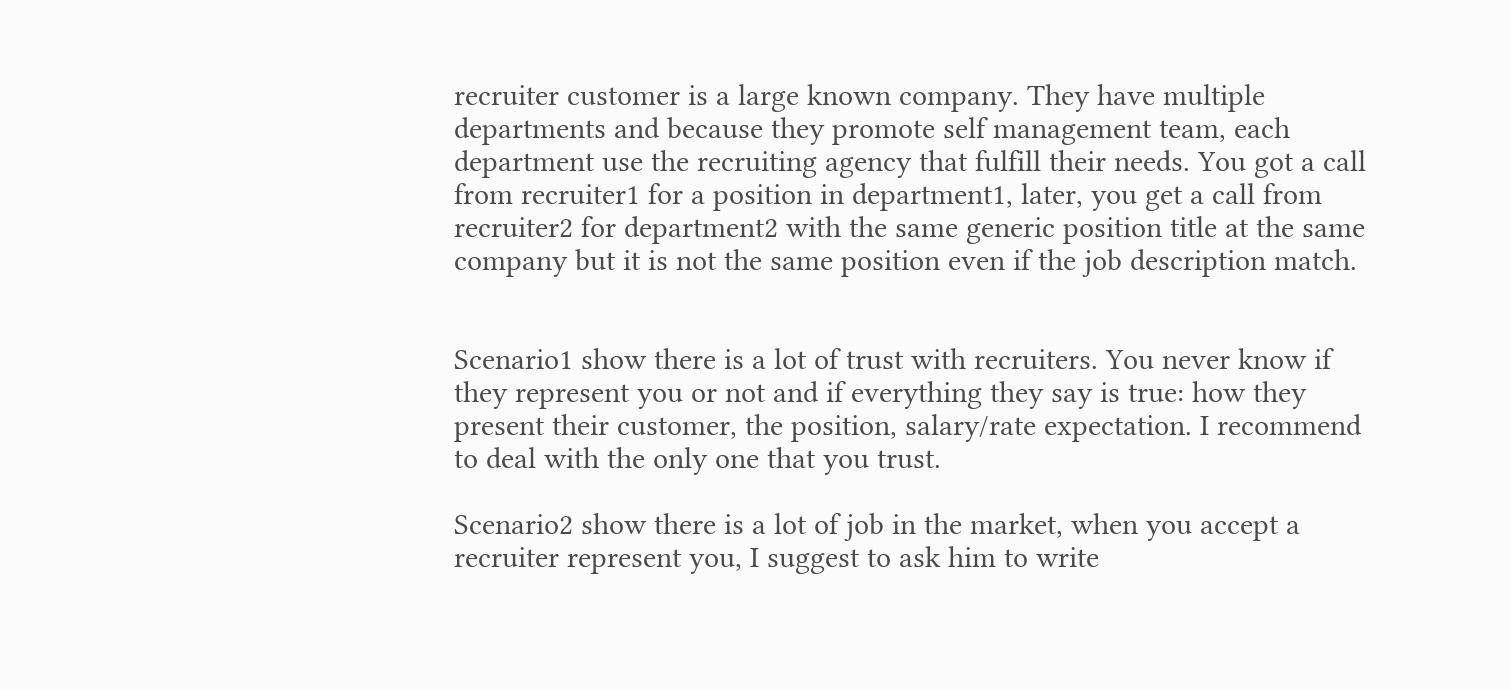recruiter customer is a large known company. They have multiple departments and because they promote self management team, each department use the recruiting agency that fulfill their needs. You got a call from recruiter1 for a position in department1, later, you get a call from recruiter2 for department2 with the same generic position title at the same company but it is not the same position even if the job description match.


Scenario1 show there is a lot of trust with recruiters. You never know if they represent you or not and if everything they say is true: how they present their customer, the position, salary/rate expectation. I recommend to deal with the only one that you trust.

Scenario2 show there is a lot of job in the market, when you accept a recruiter represent you, I suggest to ask him to write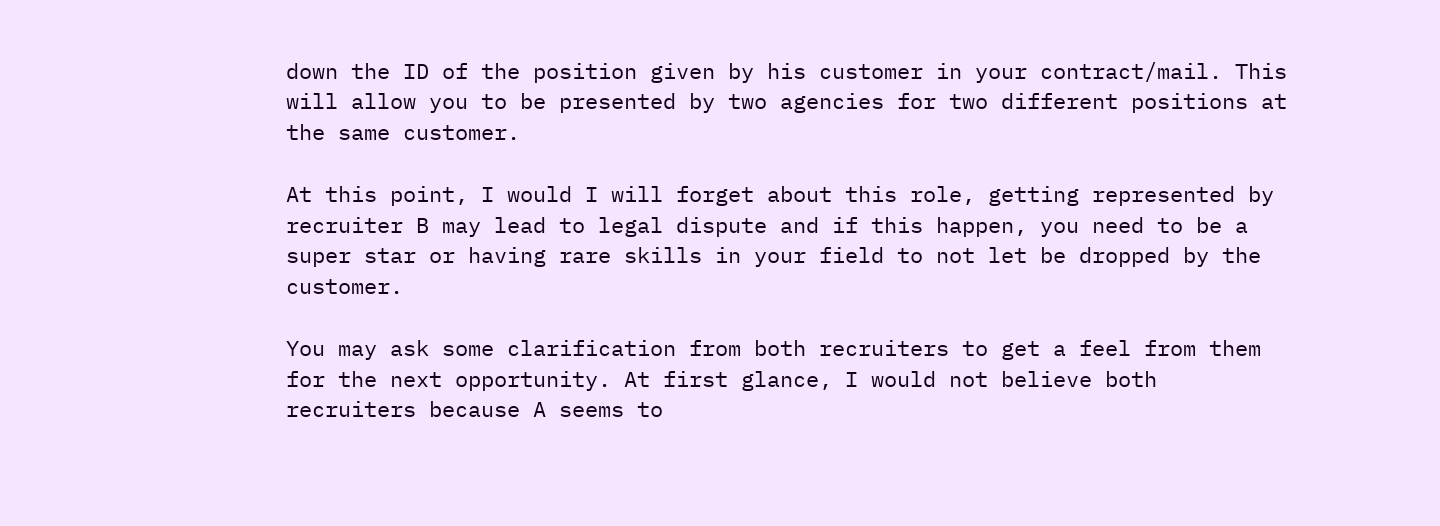down the ID of the position given by his customer in your contract/mail. This will allow you to be presented by two agencies for two different positions at the same customer.

At this point, I would I will forget about this role, getting represented by recruiter B may lead to legal dispute and if this happen, you need to be a super star or having rare skills in your field to not let be dropped by the customer.

You may ask some clarification from both recruiters to get a feel from them for the next opportunity. At first glance, I would not believe both recruiters because A seems to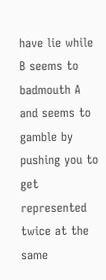have lie while B seems to badmouth A and seems to gamble by pushing you to get represented twice at the same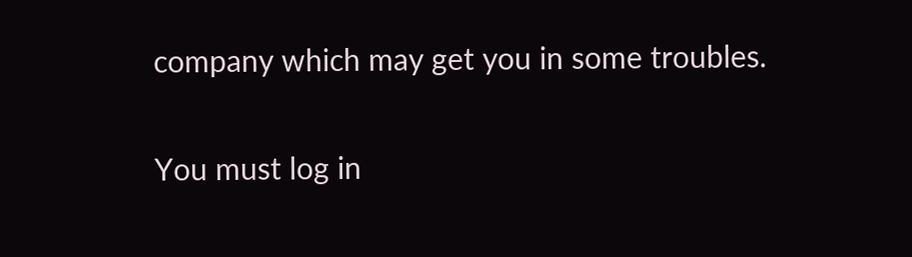company which may get you in some troubles.

You must log in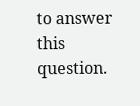to answer this question.